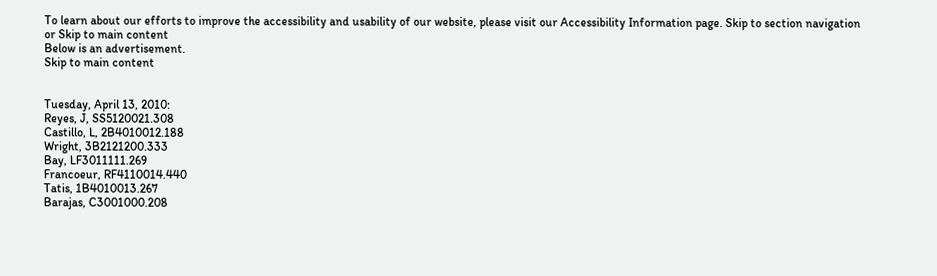To learn about our efforts to improve the accessibility and usability of our website, please visit our Accessibility Information page. Skip to section navigation or Skip to main content
Below is an advertisement.
Skip to main content


Tuesday, April 13, 2010:
Reyes, J, SS5120021.308
Castillo, L, 2B4010012.188
Wright, 3B2121200.333
Bay, LF3011111.269
Francoeur, RF4110014.440
Tatis, 1B4010013.267
Barajas, C3001000.208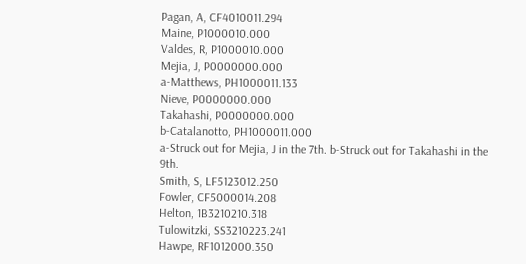Pagan, A, CF4010011.294
Maine, P1000010.000
Valdes, R, P1000010.000
Mejia, J, P0000000.000
a-Matthews, PH1000011.133
Nieve, P0000000.000
Takahashi, P0000000.000
b-Catalanotto, PH1000011.000
a-Struck out for Mejia, J in the 7th. b-Struck out for Takahashi in the 9th.
Smith, S, LF5123012.250
Fowler, CF5000014.208
Helton, 1B3210210.318
Tulowitzki, SS3210223.241
Hawpe, RF1012000.350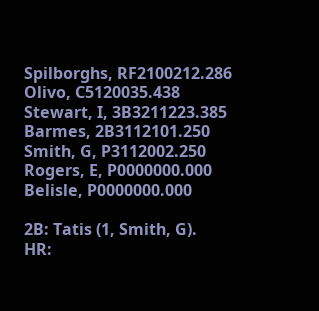Spilborghs, RF2100212.286
Olivo, C5120035.438
Stewart, I, 3B3211223.385
Barmes, 2B3112101.250
Smith, G, P3112002.250
Rogers, E, P0000000.000
Belisle, P0000000.000

2B: Tatis (1, Smith, G).
HR: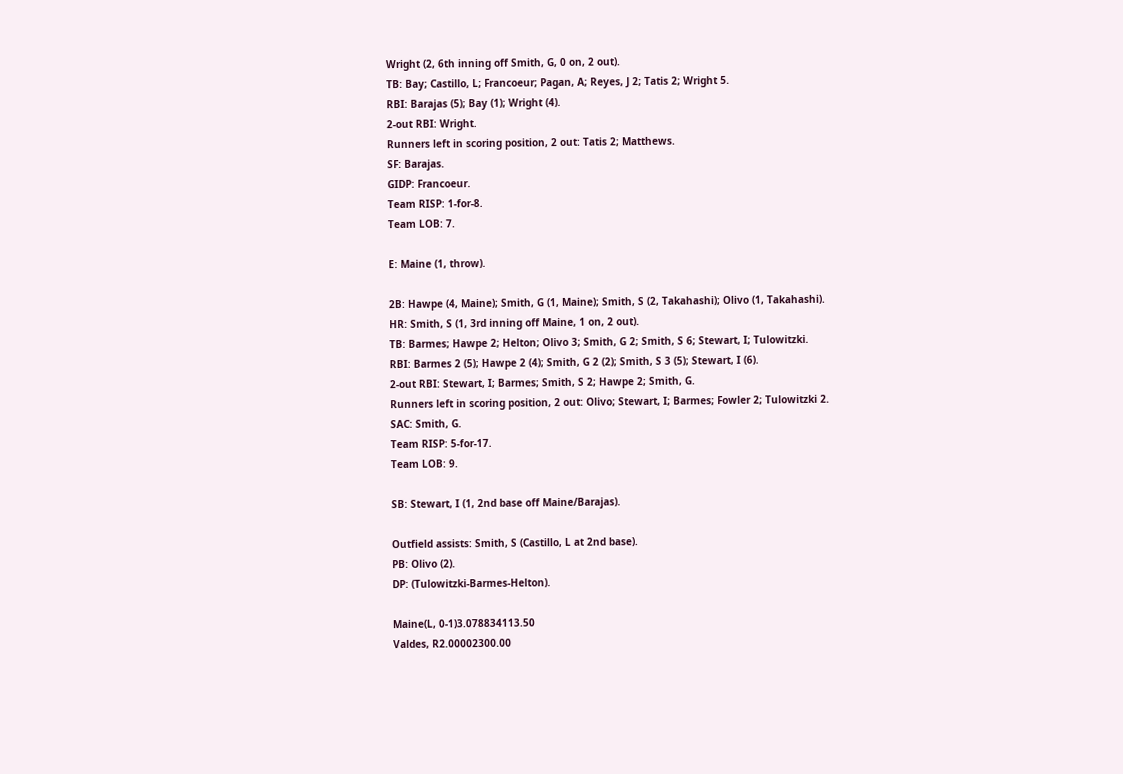Wright (2, 6th inning off Smith, G, 0 on, 2 out).
TB: Bay; Castillo, L; Francoeur; Pagan, A; Reyes, J 2; Tatis 2; Wright 5.
RBI: Barajas (5); Bay (1); Wright (4).
2-out RBI: Wright.
Runners left in scoring position, 2 out: Tatis 2; Matthews.
SF: Barajas.
GIDP: Francoeur.
Team RISP: 1-for-8.
Team LOB: 7.

E: Maine (1, throw).

2B: Hawpe (4, Maine); Smith, G (1, Maine); Smith, S (2, Takahashi); Olivo (1, Takahashi).
HR: Smith, S (1, 3rd inning off Maine, 1 on, 2 out).
TB: Barmes; Hawpe 2; Helton; Olivo 3; Smith, G 2; Smith, S 6; Stewart, I; Tulowitzki.
RBI: Barmes 2 (5); Hawpe 2 (4); Smith, G 2 (2); Smith, S 3 (5); Stewart, I (6).
2-out RBI: Stewart, I; Barmes; Smith, S 2; Hawpe 2; Smith, G.
Runners left in scoring position, 2 out: Olivo; Stewart, I; Barmes; Fowler 2; Tulowitzki 2.
SAC: Smith, G.
Team RISP: 5-for-17.
Team LOB: 9.

SB: Stewart, I (1, 2nd base off Maine/Barajas).

Outfield assists: Smith, S (Castillo, L at 2nd base).
PB: Olivo (2).
DP: (Tulowitzki-Barmes-Helton).

Maine(L, 0-1)3.078834113.50
Valdes, R2.00002300.00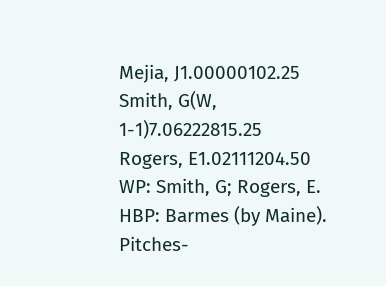Mejia, J1.00000102.25
Smith, G(W, 1-1)7.06222815.25
Rogers, E1.02111204.50
WP: Smith, G; Rogers, E.
HBP: Barmes (by Maine).
Pitches-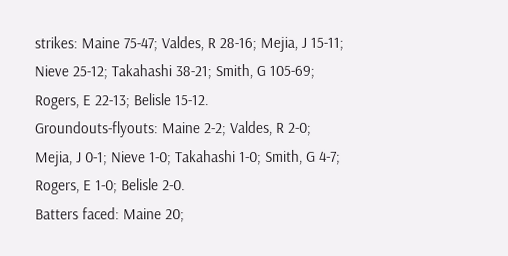strikes: Maine 75-47; Valdes, R 28-16; Mejia, J 15-11; Nieve 25-12; Takahashi 38-21; Smith, G 105-69; Rogers, E 22-13; Belisle 15-12.
Groundouts-flyouts: Maine 2-2; Valdes, R 2-0; Mejia, J 0-1; Nieve 1-0; Takahashi 1-0; Smith, G 4-7; Rogers, E 1-0; Belisle 2-0.
Batters faced: Maine 20;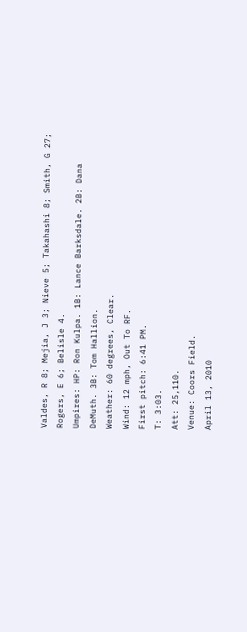Valdes, R 8; Mejia, J 3; Nieve 5; Takahashi 8; Smith, G 27; Rogers, E 6; Belisle 4.
Umpires: HP: Ron Kulpa. 1B: Lance Barksdale. 2B: Dana DeMuth. 3B: Tom Hallion.
Weather: 60 degrees, Clear.
Wind: 12 mph, Out To RF.
First pitch: 6:41 PM.
T: 3:03.
Att: 25,110.
Venue: Coors Field.
April 13, 2010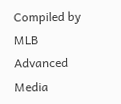Compiled by MLB Advanced Media